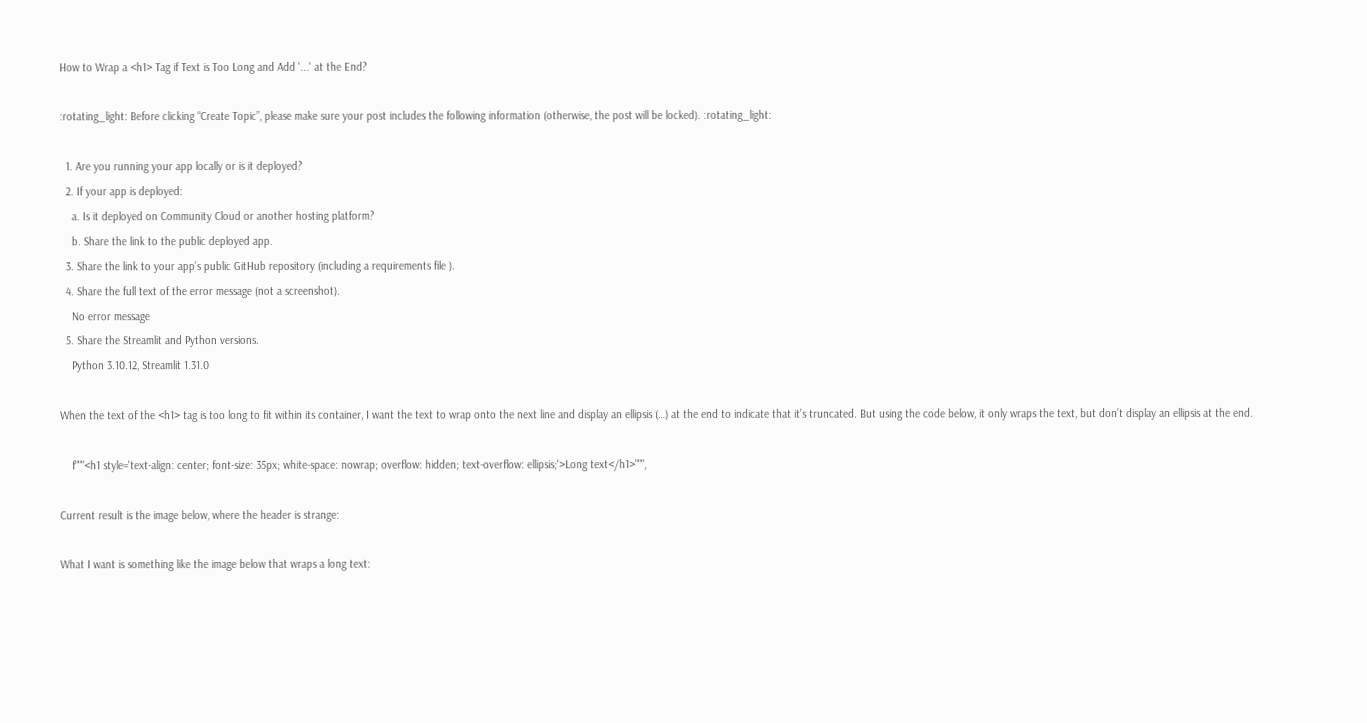How to Wrap a <h1> Tag if Text is Too Long and Add '...' at the End?

:rotating_light: Before clicking “Create Topic”, please make sure your post includes the following information (otherwise, the post will be locked). :rotating_light:

  1. Are you running your app locally or is it deployed?
  2. If your app is deployed:
    a. Is it deployed on Community Cloud or another hosting platform?
    b. Share the link to the public deployed app.
  3. Share the link to your app’s public GitHub repository (including a requirements file ).
  4. Share the full text of the error message (not a screenshot).
    No error message
  5. Share the Streamlit and Python versions.
    Python 3.10.12, Streamlit 1.31.0

When the text of the <h1> tag is too long to fit within its container, I want the text to wrap onto the next line and display an ellipsis (…) at the end to indicate that it’s truncated. But using the code below, it only wraps the text, but don’t display an ellipsis at the end.

    f"""<h1 style='text-align: center; font-size: 35px; white-space: nowrap; overflow: hidden; text-overflow: ellipsis;'>Long text</h1>""",

Current result is the image below, where the header is strange:

What I want is something like the image below that wraps a long text: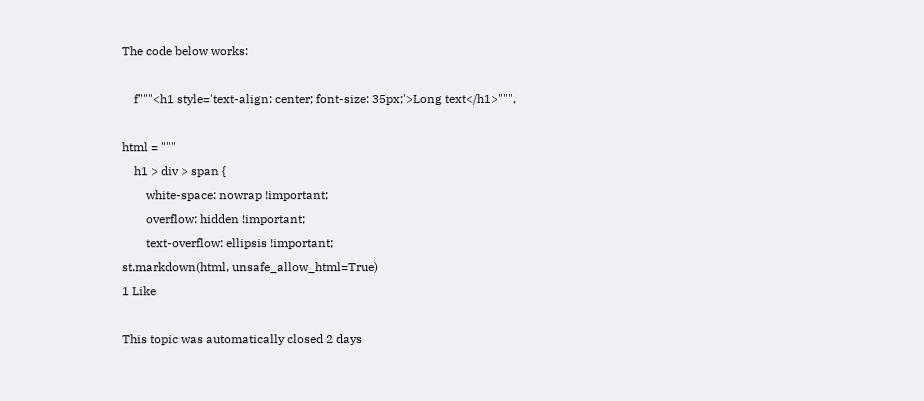The code below works:

    f"""<h1 style='text-align: center; font-size: 35px;'>Long text</h1>""",

html = """
    h1 > div > span {
        white-space: nowrap !important;
        overflow: hidden !important;
        text-overflow: ellipsis !important;
st.markdown(html, unsafe_allow_html=True)
1 Like

This topic was automatically closed 2 days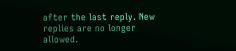after the last reply. New replies are no longer allowed.